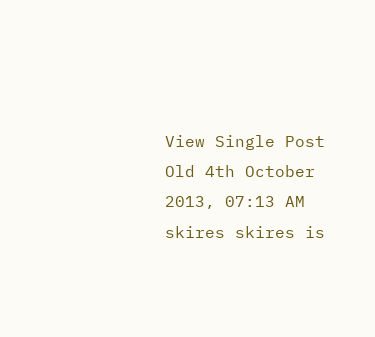View Single Post
Old 4th October 2013, 07:13 AM
skires skires is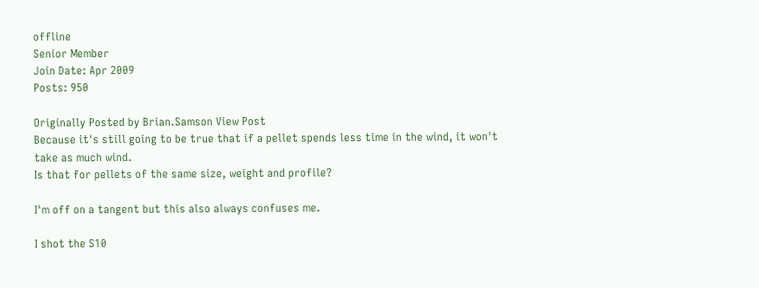offline
Senior Member
Join Date: Apr 2009
Posts: 950

Originally Posted by Brian.Samson View Post
Because it's still going to be true that if a pellet spends less time in the wind, it won't take as much wind.
Is that for pellets of the same size, weight and profile?

I'm off on a tangent but this also always confuses me.

I shot the S10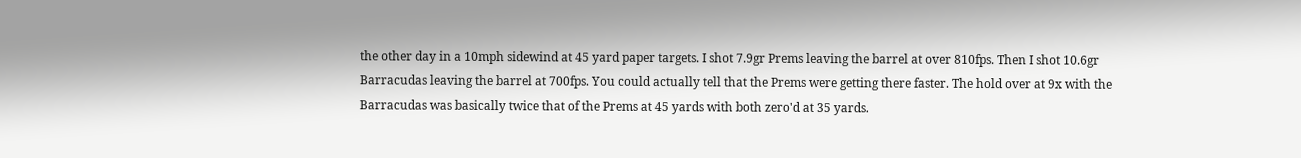the other day in a 10mph sidewind at 45 yard paper targets. I shot 7.9gr Prems leaving the barrel at over 810fps. Then I shot 10.6gr Barracudas leaving the barrel at 700fps. You could actually tell that the Prems were getting there faster. The hold over at 9x with the Barracudas was basically twice that of the Prems at 45 yards with both zero'd at 35 yards.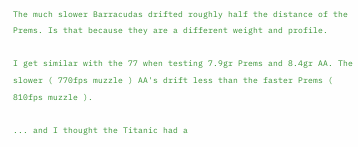The much slower Barracudas drifted roughly half the distance of the Prems. Is that because they are a different weight and profile.

I get similar with the 77 when testing 7.9gr Prems and 8.4gr AA. The slower ( 770fps muzzle ) AA's drift less than the faster Prems ( 810fps muzzle ).

... and I thought the Titanic had a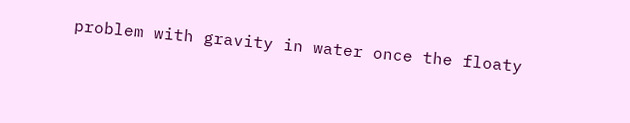problem with gravity in water once the floaty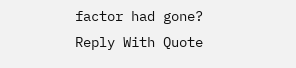factor had gone?
Reply With Quote